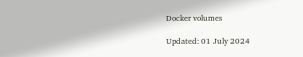Docker volumes

Updated: 01 July 2024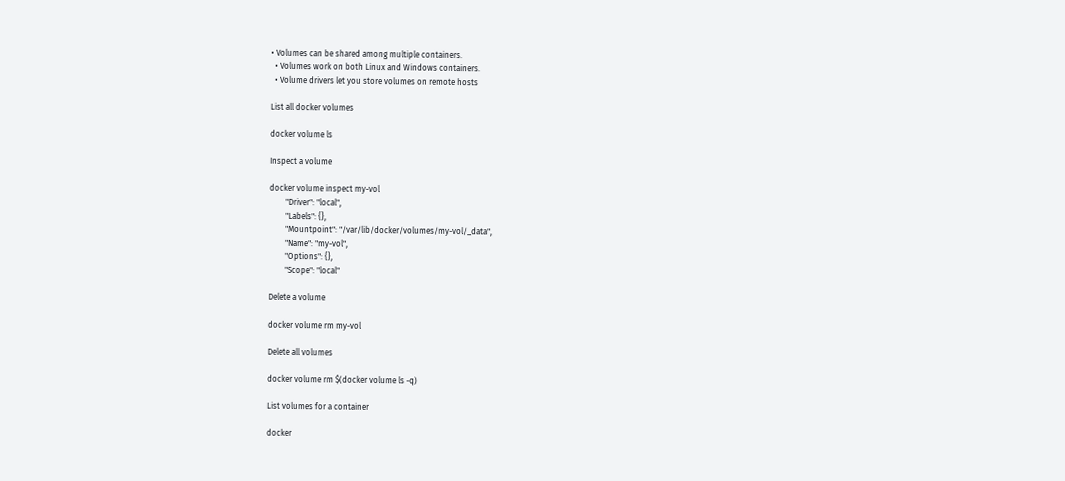• Volumes can be shared among multiple containers.
  • Volumes work on both Linux and Windows containers.
  • Volume drivers let you store volumes on remote hosts

List all docker volumes

docker volume ls

Inspect a volume

docker volume inspect my-vol
        "Driver": "local",
        "Labels": {},
        "Mountpoint": "/var/lib/docker/volumes/my-vol/_data",
        "Name": "my-vol",
        "Options": {},
        "Scope": "local"

Delete a volume

docker volume rm my-vol

Delete all volumes

docker volume rm $(docker volume ls -q)

List volumes for a container

docker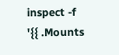inspect -f '{{ .Mounts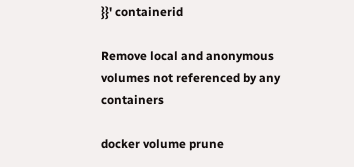}}' containerid

Remove local and anonymous volumes not referenced by any containers

docker volume prune